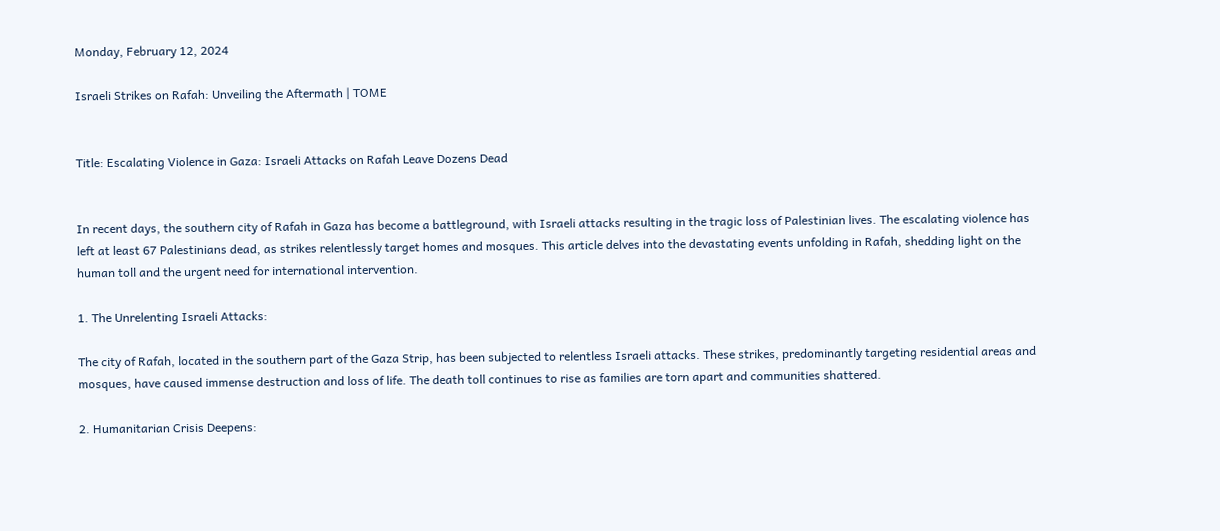Monday, February 12, 2024

Israeli Strikes on Rafah: Unveiling the Aftermath | TOME


Title: Escalating Violence in Gaza: Israeli Attacks on Rafah Leave Dozens Dead


In recent days, the southern city of Rafah in Gaza has become a battleground, with Israeli attacks resulting in the tragic loss of Palestinian lives. The escalating violence has left at least 67 Palestinians dead, as strikes relentlessly target homes and mosques. This article delves into the devastating events unfolding in Rafah, shedding light on the human toll and the urgent need for international intervention.

1. The Unrelenting Israeli Attacks:

The city of Rafah, located in the southern part of the Gaza Strip, has been subjected to relentless Israeli attacks. These strikes, predominantly targeting residential areas and mosques, have caused immense destruction and loss of life. The death toll continues to rise as families are torn apart and communities shattered.

2. Humanitarian Crisis Deepens: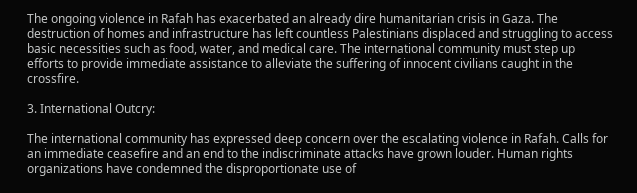The ongoing violence in Rafah has exacerbated an already dire humanitarian crisis in Gaza. The destruction of homes and infrastructure has left countless Palestinians displaced and struggling to access basic necessities such as food, water, and medical care. The international community must step up efforts to provide immediate assistance to alleviate the suffering of innocent civilians caught in the crossfire.

3. International Outcry:

The international community has expressed deep concern over the escalating violence in Rafah. Calls for an immediate ceasefire and an end to the indiscriminate attacks have grown louder. Human rights organizations have condemned the disproportionate use of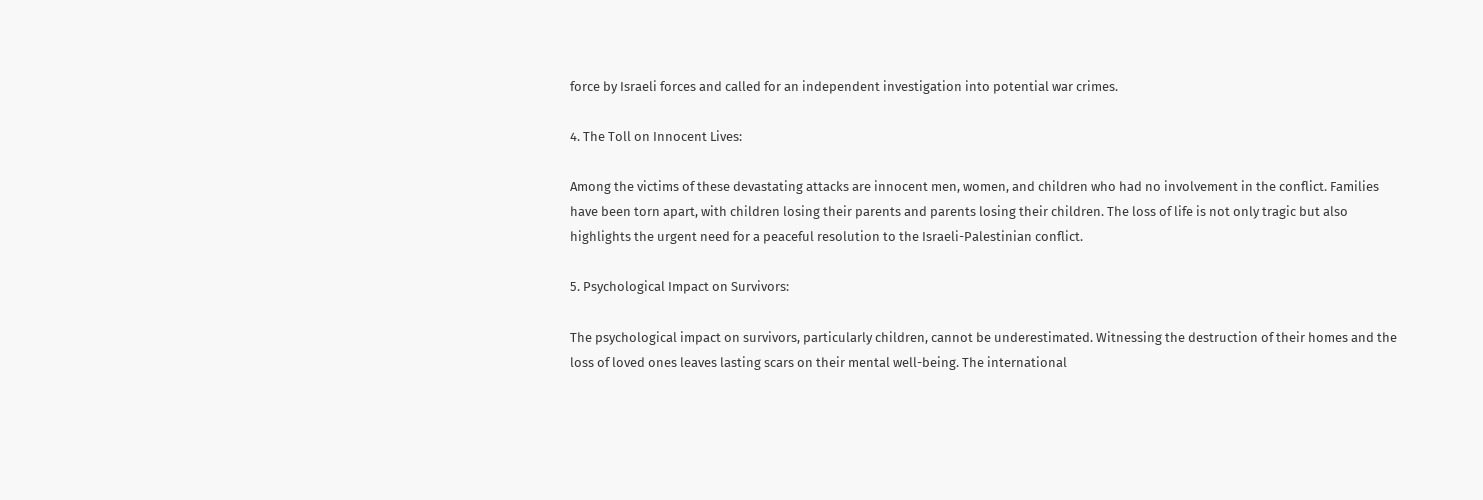force by Israeli forces and called for an independent investigation into potential war crimes.

4. The Toll on Innocent Lives:

Among the victims of these devastating attacks are innocent men, women, and children who had no involvement in the conflict. Families have been torn apart, with children losing their parents and parents losing their children. The loss of life is not only tragic but also highlights the urgent need for a peaceful resolution to the Israeli-Palestinian conflict.

5. Psychological Impact on Survivors:

The psychological impact on survivors, particularly children, cannot be underestimated. Witnessing the destruction of their homes and the loss of loved ones leaves lasting scars on their mental well-being. The international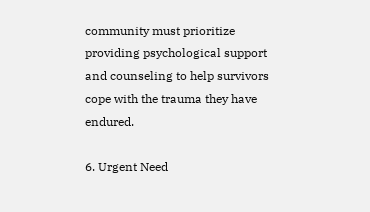community must prioritize providing psychological support and counseling to help survivors cope with the trauma they have endured.

6. Urgent Need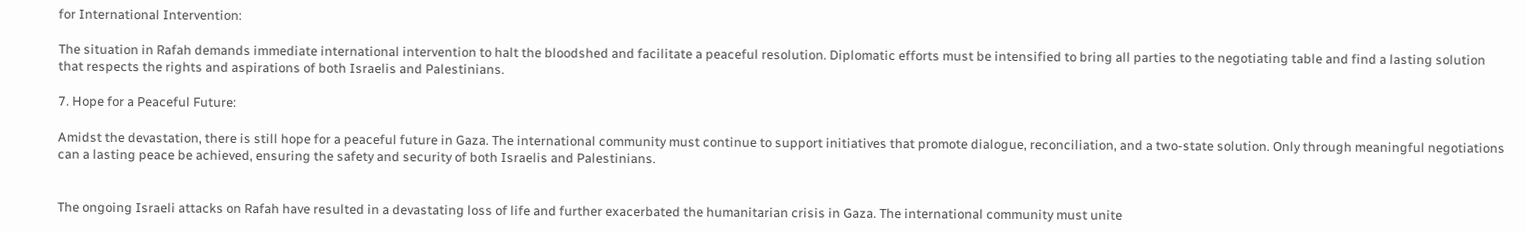for International Intervention:

The situation in Rafah demands immediate international intervention to halt the bloodshed and facilitate a peaceful resolution. Diplomatic efforts must be intensified to bring all parties to the negotiating table and find a lasting solution that respects the rights and aspirations of both Israelis and Palestinians.

7. Hope for a Peaceful Future:

Amidst the devastation, there is still hope for a peaceful future in Gaza. The international community must continue to support initiatives that promote dialogue, reconciliation, and a two-state solution. Only through meaningful negotiations can a lasting peace be achieved, ensuring the safety and security of both Israelis and Palestinians.


The ongoing Israeli attacks on Rafah have resulted in a devastating loss of life and further exacerbated the humanitarian crisis in Gaza. The international community must unite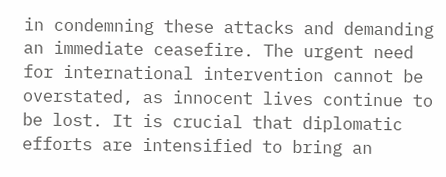in condemning these attacks and demanding an immediate ceasefire. The urgent need for international intervention cannot be overstated, as innocent lives continue to be lost. It is crucial that diplomatic efforts are intensified to bring an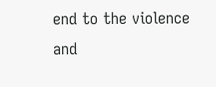end to the violence and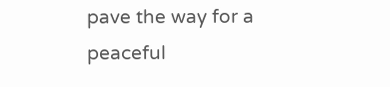pave the way for a peaceful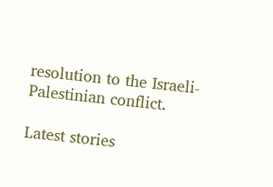resolution to the Israeli-Palestinian conflict.

Latest stories